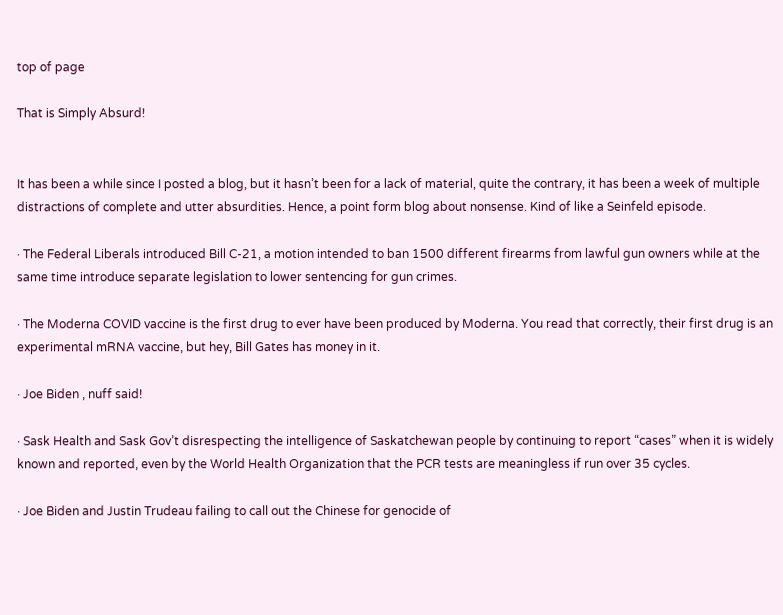top of page

That is Simply Absurd!


It has been a while since I posted a blog, but it hasn’t been for a lack of material, quite the contrary, it has been a week of multiple distractions of complete and utter absurdities. Hence, a point form blog about nonsense. Kind of like a Seinfeld episode.

· The Federal Liberals introduced Bill C-21, a motion intended to ban 1500 different firearms from lawful gun owners while at the same time introduce separate legislation to lower sentencing for gun crimes.

· The Moderna COVID vaccine is the first drug to ever have been produced by Moderna. You read that correctly, their first drug is an experimental mRNA vaccine, but hey, Bill Gates has money in it.

· Joe Biden , nuff said!

· Sask Health and Sask Gov’t disrespecting the intelligence of Saskatchewan people by continuing to report “cases” when it is widely known and reported, even by the World Health Organization that the PCR tests are meaningless if run over 35 cycles.

· Joe Biden and Justin Trudeau failing to call out the Chinese for genocide of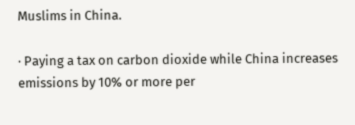Muslims in China.

· Paying a tax on carbon dioxide while China increases emissions by 10% or more per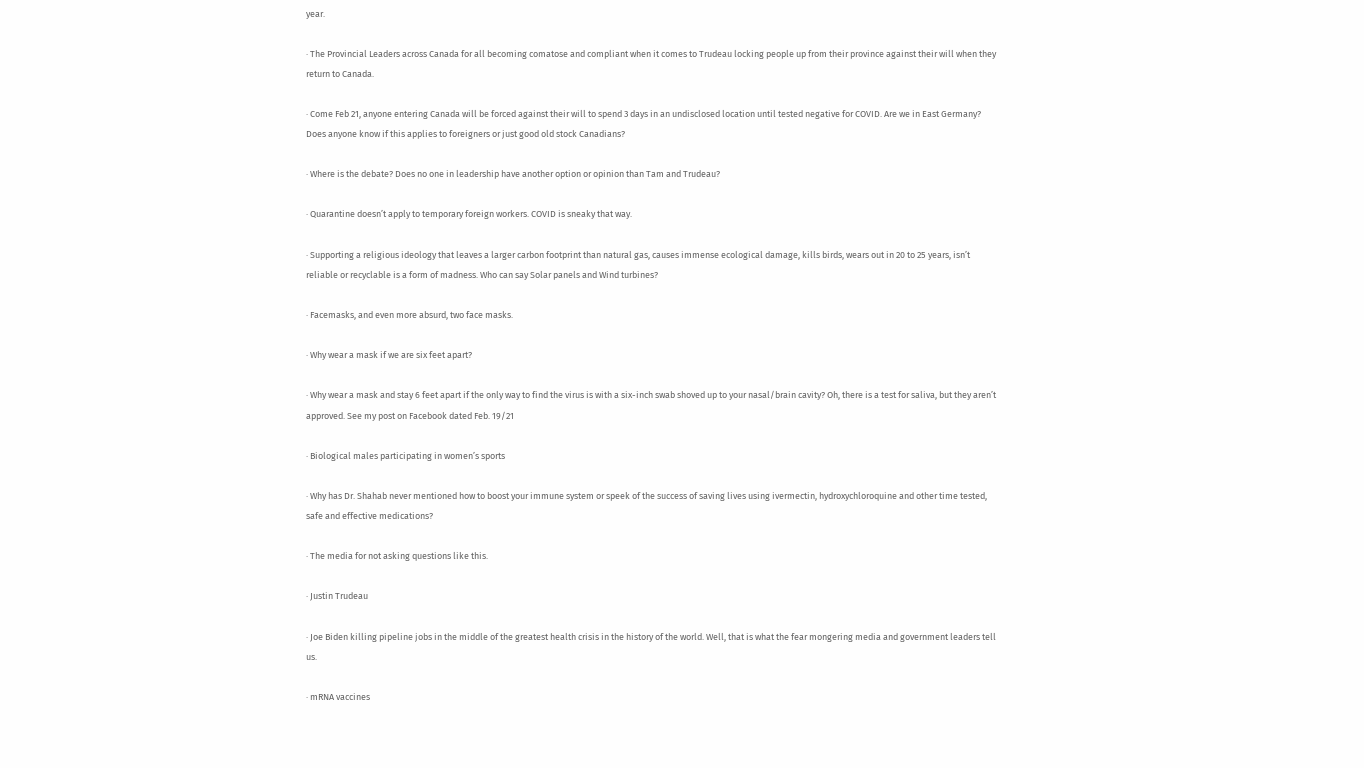year.

· The Provincial Leaders across Canada for all becoming comatose and compliant when it comes to Trudeau locking people up from their province against their will when they return to Canada.

· Come Feb 21, anyone entering Canada will be forced against their will to spend 3 days in an undisclosed location until tested negative for COVID. Are we in East Germany? Does anyone know if this applies to foreigners or just good old stock Canadians?

· Where is the debate? Does no one in leadership have another option or opinion than Tam and Trudeau?

· Quarantine doesn’t apply to temporary foreign workers. COVID is sneaky that way.

· Supporting a religious ideology that leaves a larger carbon footprint than natural gas, causes immense ecological damage, kills birds, wears out in 20 to 25 years, isn’t reliable or recyclable is a form of madness. Who can say Solar panels and Wind turbines?

· Facemasks, and even more absurd, two face masks.

· Why wear a mask if we are six feet apart?

· Why wear a mask and stay 6 feet apart if the only way to find the virus is with a six-inch swab shoved up to your nasal/brain cavity? Oh, there is a test for saliva, but they aren’t approved. See my post on Facebook dated Feb. 19/21

· Biological males participating in women’s sports

· Why has Dr. Shahab never mentioned how to boost your immune system or speek of the success of saving lives using ivermectin, hydroxychloroquine and other time tested, safe and effective medications?

· The media for not asking questions like this.

· Justin Trudeau

· Joe Biden killing pipeline jobs in the middle of the greatest health crisis in the history of the world. Well, that is what the fear mongering media and government leaders tell us.

· mRNA vaccines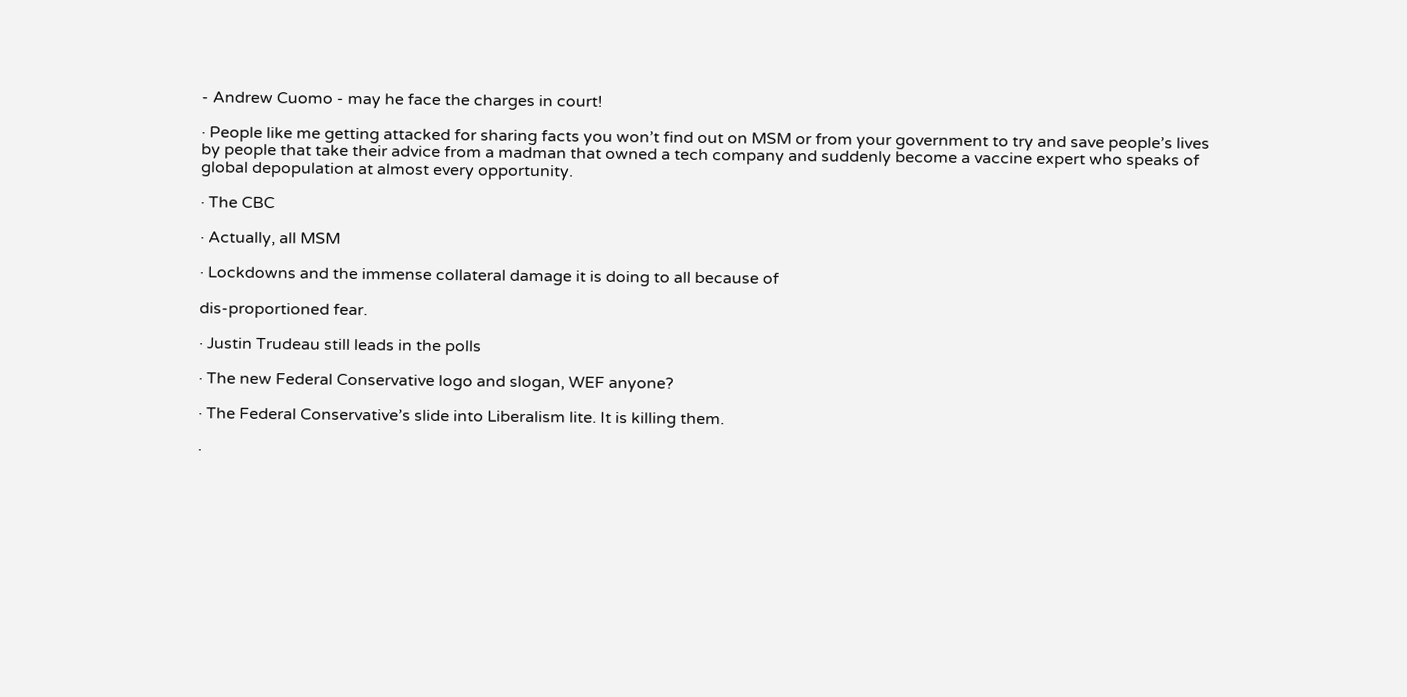- Andrew Cuomo - may he face the charges in court!

· People like me getting attacked for sharing facts you won’t find out on MSM or from your government to try and save people’s lives by people that take their advice from a madman that owned a tech company and suddenly become a vaccine expert who speaks of global depopulation at almost every opportunity.

· The CBC

· Actually, all MSM

· Lockdowns and the immense collateral damage it is doing to all because of

dis-proportioned fear.

· Justin Trudeau still leads in the polls

· The new Federal Conservative logo and slogan, WEF anyone?

· The Federal Conservative’s slide into Liberalism lite. It is killing them.

·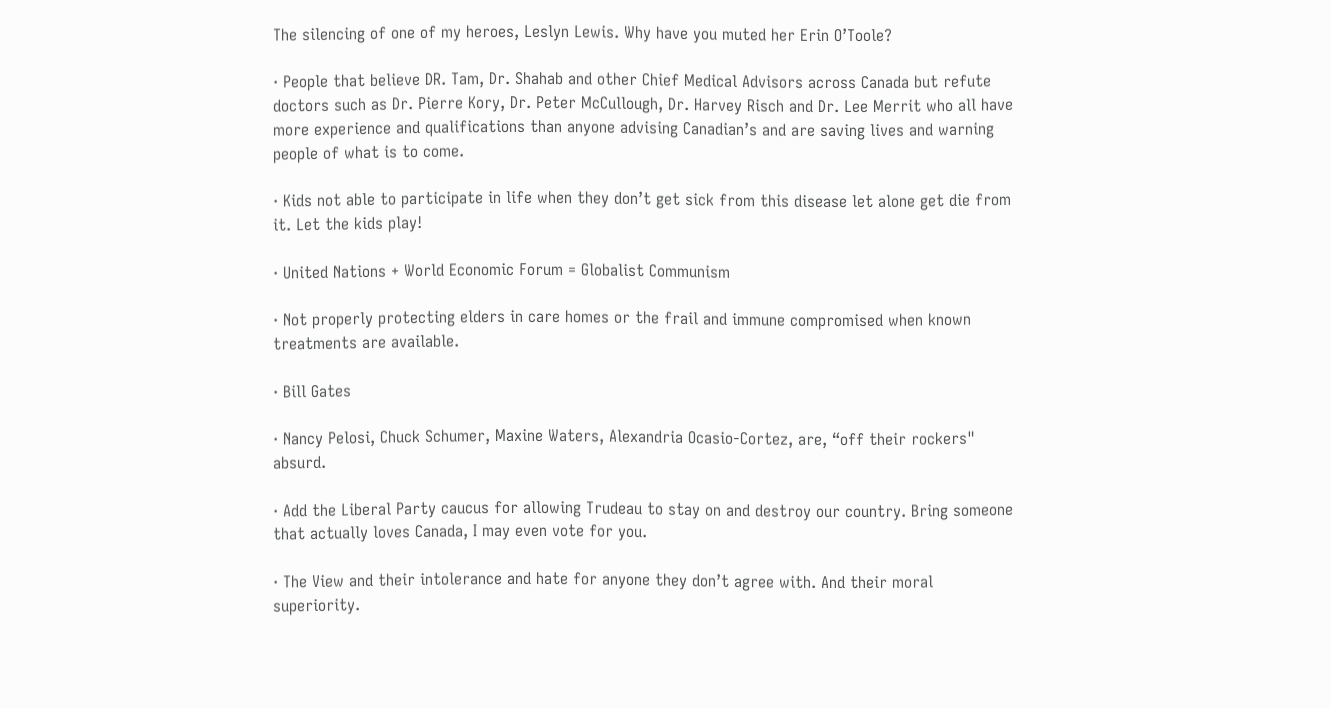The silencing of one of my heroes, Leslyn Lewis. Why have you muted her Erin O’Toole?

· People that believe DR. Tam, Dr. Shahab and other Chief Medical Advisors across Canada but refute doctors such as Dr. Pierre Kory, Dr. Peter McCullough, Dr. Harvey Risch and Dr. Lee Merrit who all have more experience and qualifications than anyone advising Canadian’s and are saving lives and warning people of what is to come.

· Kids not able to participate in life when they don’t get sick from this disease let alone get die from it. Let the kids play!

· United Nations + World Economic Forum = Globalist Communism

· Not properly protecting elders in care homes or the frail and immune compromised when known treatments are available.

· Bill Gates

· Nancy Pelosi, Chuck Schumer, Maxine Waters, Alexandria Ocasio-Cortez, are, “off their rockers" absurd.

· Add the Liberal Party caucus for allowing Trudeau to stay on and destroy our country. Bring someone that actually loves Canada, I may even vote for you.

· The View and their intolerance and hate for anyone they don’t agree with. And their moral superiority.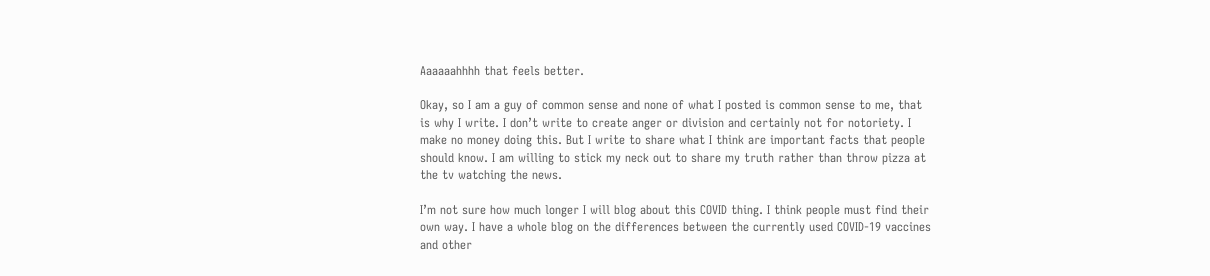Aaaaaahhhh that feels better.

Okay, so I am a guy of common sense and none of what I posted is common sense to me, that is why I write. I don’t write to create anger or division and certainly not for notoriety. I make no money doing this. But I write to share what I think are important facts that people should know. I am willing to stick my neck out to share my truth rather than throw pizza at the tv watching the news.

I’m not sure how much longer I will blog about this COVID thing. I think people must find their own way. I have a whole blog on the differences between the currently used COVID-19 vaccines and other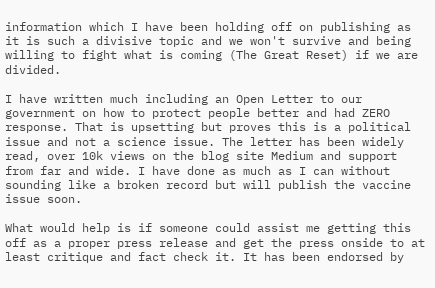information which I have been holding off on publishing as it is such a divisive topic and we won't survive and being willing to fight what is coming (The Great Reset) if we are divided.

I have written much including an Open Letter to our government on how to protect people better and had ZERO response. That is upsetting but proves this is a political issue and not a science issue. The letter has been widely read, over 10k views on the blog site Medium and support from far and wide. I have done as much as I can without sounding like a broken record but will publish the vaccine issue soon.

What would help is if someone could assist me getting this off as a proper press release and get the press onside to at least critique and fact check it. It has been endorsed by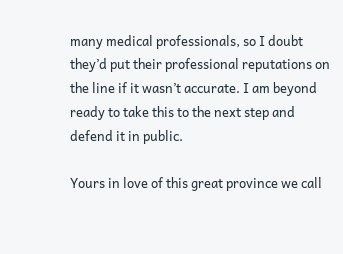many medical professionals, so I doubt they’d put their professional reputations on the line if it wasn’t accurate. I am beyond ready to take this to the next step and defend it in public.

Yours in love of this great province we call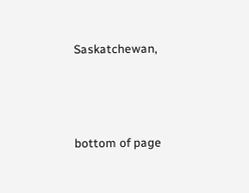Saskatchewan,



bottom of page